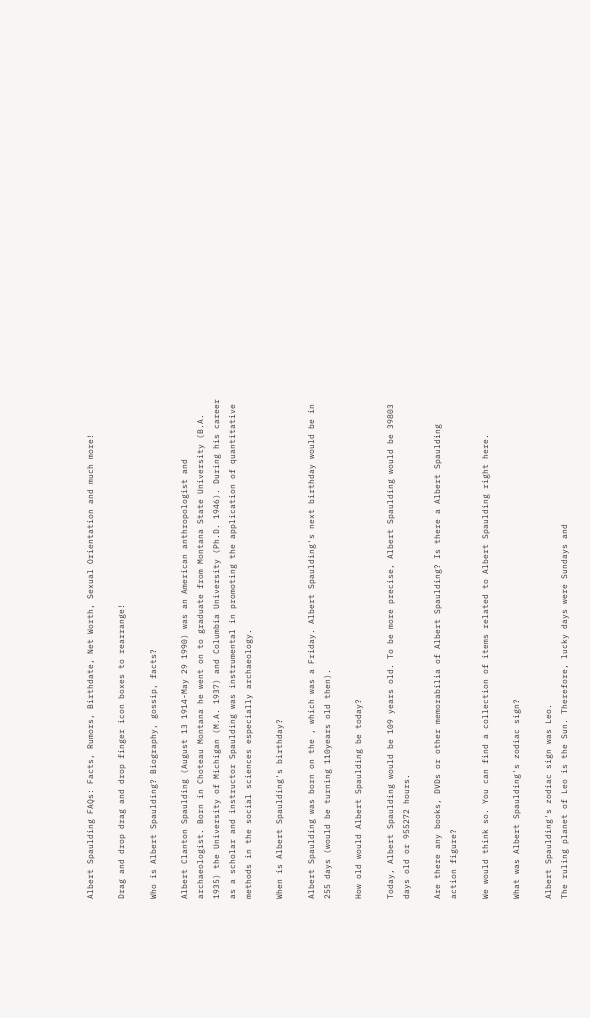Albert Spaulding FAQs: Facts, Rumors, Birthdate, Net Worth, Sexual Orientation and much more!

Drag and drop drag and drop finger icon boxes to rearrange!

Who is Albert Spaulding? Biography, gossip, facts?

Albert Clanton Spaulding (August 13 1914-May 29 1990) was an American anthropologist and archaeologist. Born in Choteau Montana he went on to graduate from Montana State University (B.A. 1935) the University of Michigan (M.A. 1937) and Columbia University (Ph.D. 1946). During his career as a scholar and instructor Spaulding was instrumental in promoting the application of quantitative methods in the social sciences especially archaeology.

When is Albert Spaulding's birthday?

Albert Spaulding was born on the , which was a Friday. Albert Spaulding's next birthday would be in 255 days (would be turning 110years old then).

How old would Albert Spaulding be today?

Today, Albert Spaulding would be 109 years old. To be more precise, Albert Spaulding would be 39803 days old or 955272 hours.

Are there any books, DVDs or other memorabilia of Albert Spaulding? Is there a Albert Spaulding action figure?

We would think so. You can find a collection of items related to Albert Spaulding right here.

What was Albert Spaulding's zodiac sign?

Albert Spaulding's zodiac sign was Leo.
The ruling planet of Leo is the Sun. Therefore, lucky days were Sundays and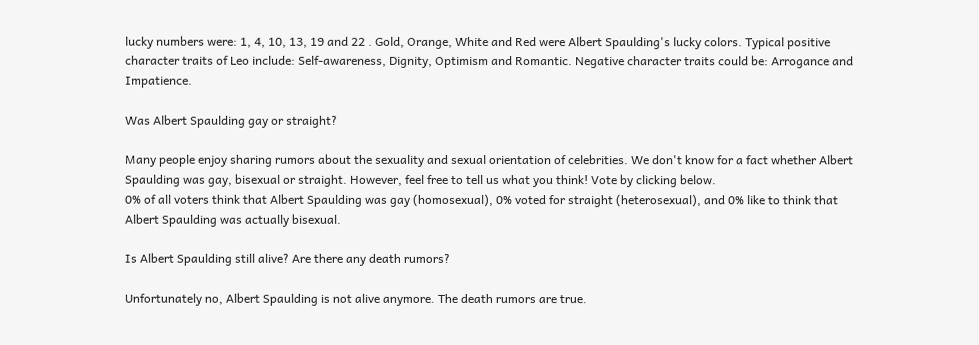lucky numbers were: 1, 4, 10, 13, 19 and 22 . Gold, Orange, White and Red were Albert Spaulding's lucky colors. Typical positive character traits of Leo include: Self-awareness, Dignity, Optimism and Romantic. Negative character traits could be: Arrogance and Impatience.

Was Albert Spaulding gay or straight?

Many people enjoy sharing rumors about the sexuality and sexual orientation of celebrities. We don't know for a fact whether Albert Spaulding was gay, bisexual or straight. However, feel free to tell us what you think! Vote by clicking below.
0% of all voters think that Albert Spaulding was gay (homosexual), 0% voted for straight (heterosexual), and 0% like to think that Albert Spaulding was actually bisexual.

Is Albert Spaulding still alive? Are there any death rumors?

Unfortunately no, Albert Spaulding is not alive anymore. The death rumors are true.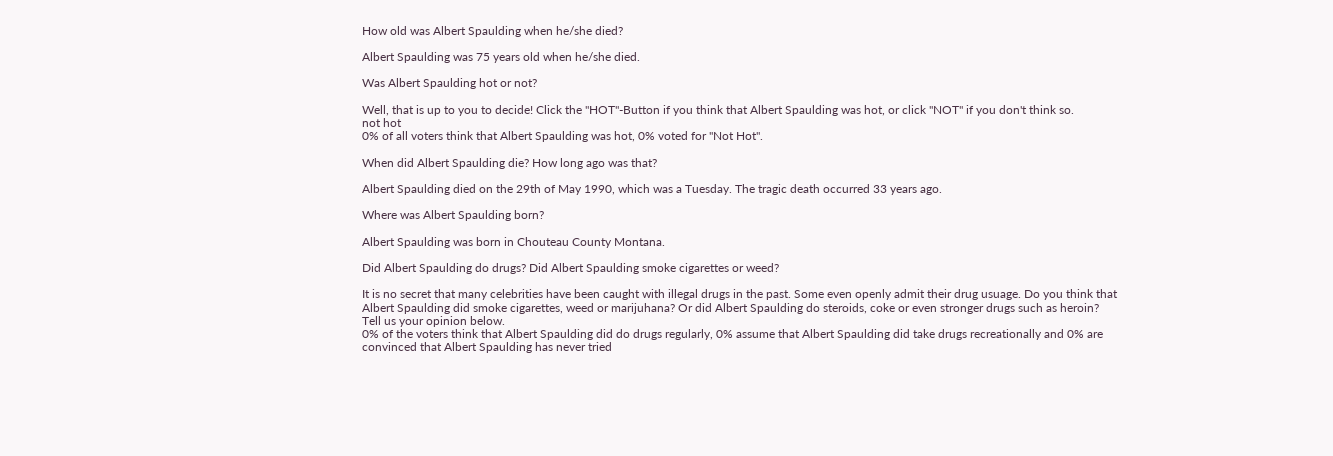How old was Albert Spaulding when he/she died?

Albert Spaulding was 75 years old when he/she died.

Was Albert Spaulding hot or not?

Well, that is up to you to decide! Click the "HOT"-Button if you think that Albert Spaulding was hot, or click "NOT" if you don't think so.
not hot
0% of all voters think that Albert Spaulding was hot, 0% voted for "Not Hot".

When did Albert Spaulding die? How long ago was that?

Albert Spaulding died on the 29th of May 1990, which was a Tuesday. The tragic death occurred 33 years ago.

Where was Albert Spaulding born?

Albert Spaulding was born in Chouteau County Montana.

Did Albert Spaulding do drugs? Did Albert Spaulding smoke cigarettes or weed?

It is no secret that many celebrities have been caught with illegal drugs in the past. Some even openly admit their drug usuage. Do you think that Albert Spaulding did smoke cigarettes, weed or marijuhana? Or did Albert Spaulding do steroids, coke or even stronger drugs such as heroin? Tell us your opinion below.
0% of the voters think that Albert Spaulding did do drugs regularly, 0% assume that Albert Spaulding did take drugs recreationally and 0% are convinced that Albert Spaulding has never tried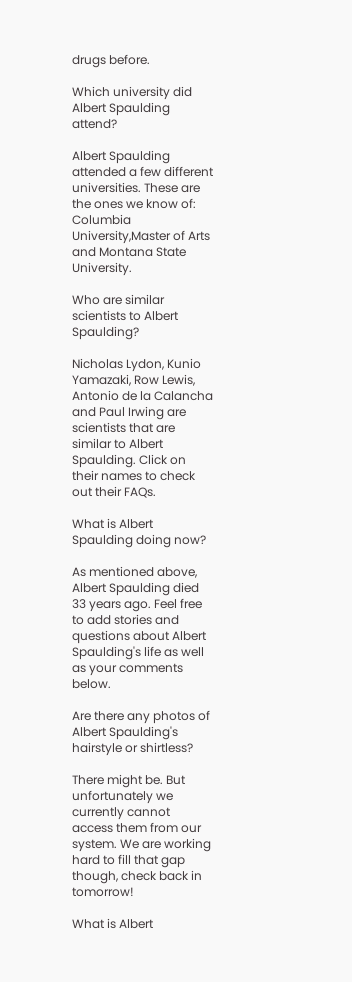drugs before.

Which university did Albert Spaulding attend?

Albert Spaulding attended a few different universities. These are the ones we know of: Columbia University,Master of Arts and Montana State University.

Who are similar scientists to Albert Spaulding?

Nicholas Lydon, Kunio Yamazaki, Row Lewis, Antonio de la Calancha and Paul Irwing are scientists that are similar to Albert Spaulding. Click on their names to check out their FAQs.

What is Albert Spaulding doing now?

As mentioned above, Albert Spaulding died 33 years ago. Feel free to add stories and questions about Albert Spaulding's life as well as your comments below.

Are there any photos of Albert Spaulding's hairstyle or shirtless?

There might be. But unfortunately we currently cannot access them from our system. We are working hard to fill that gap though, check back in tomorrow!

What is Albert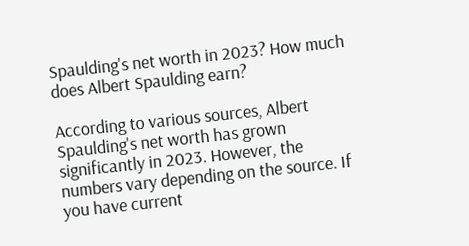Spaulding's net worth in 2023? How much does Albert Spaulding earn?

According to various sources, Albert Spaulding's net worth has grown significantly in 2023. However, the numbers vary depending on the source. If you have current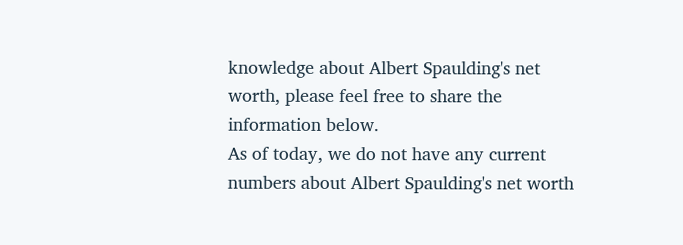knowledge about Albert Spaulding's net worth, please feel free to share the information below.
As of today, we do not have any current numbers about Albert Spaulding's net worth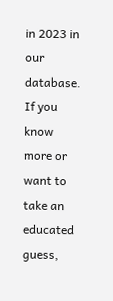in 2023 in our database. If you know more or want to take an educated guess,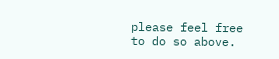please feel free to do so above.